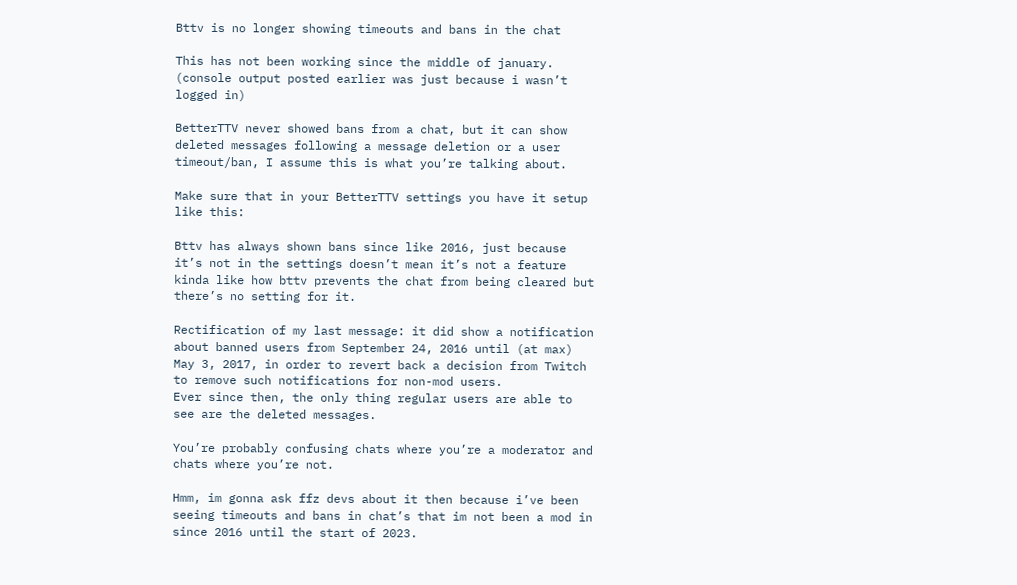Bttv is no longer showing timeouts and bans in the chat

This has not been working since the middle of january. (console output posted earlier was just because i wasn’t logged in)

BetterTTV never showed bans from a chat, but it can show deleted messages following a message deletion or a user timeout/ban, I assume this is what you’re talking about.

Make sure that in your BetterTTV settings you have it setup like this:

Bttv has always shown bans since like 2016, just because it’s not in the settings doesn’t mean it’s not a feature kinda like how bttv prevents the chat from being cleared but there’s no setting for it.

Rectification of my last message: it did show a notification about banned users from September 24, 2016 until (at max) May 3, 2017, in order to revert back a decision from Twitch to remove such notifications for non-mod users.
Ever since then, the only thing regular users are able to see are the deleted messages.

You’re probably confusing chats where you’re a moderator and chats where you’re not.

Hmm, im gonna ask ffz devs about it then because i’ve been seeing timeouts and bans in chat’s that im not been a mod in since 2016 until the start of 2023.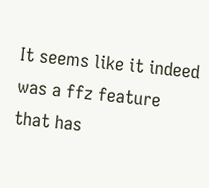It seems like it indeed was a ffz feature that has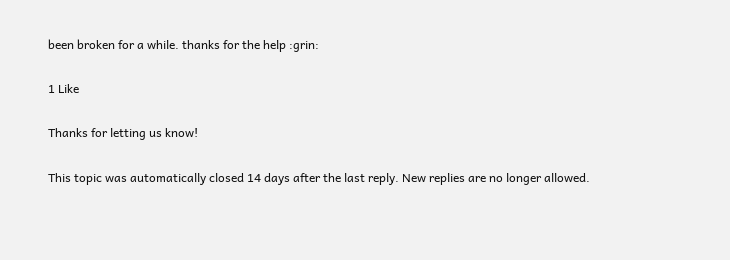been broken for a while. thanks for the help :grin:

1 Like

Thanks for letting us know!

This topic was automatically closed 14 days after the last reply. New replies are no longer allowed.